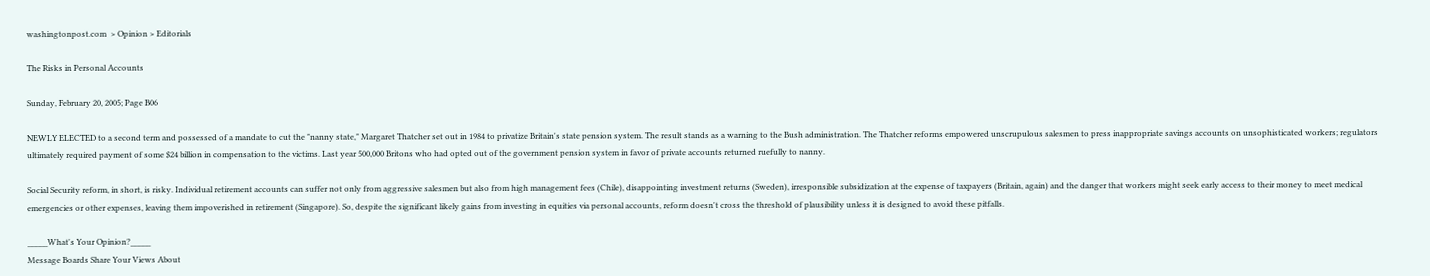washingtonpost.com  > Opinion > Editorials

The Risks in Personal Accounts

Sunday, February 20, 2005; Page B06

NEWLY ELECTED to a second term and possessed of a mandate to cut the "nanny state," Margaret Thatcher set out in 1984 to privatize Britain's state pension system. The result stands as a warning to the Bush administration. The Thatcher reforms empowered unscrupulous salesmen to press inappropriate savings accounts on unsophisticated workers; regulators ultimately required payment of some $24 billion in compensation to the victims. Last year 500,000 Britons who had opted out of the government pension system in favor of private accounts returned ruefully to nanny.

Social Security reform, in short, is risky. Individual retirement accounts can suffer not only from aggressive salesmen but also from high management fees (Chile), disappointing investment returns (Sweden), irresponsible subsidization at the expense of taxpayers (Britain, again) and the danger that workers might seek early access to their money to meet medical emergencies or other expenses, leaving them impoverished in retirement (Singapore). So, despite the significant likely gains from investing in equities via personal accounts, reform doesn't cross the threshold of plausibility unless it is designed to avoid these pitfalls.

_____What's Your Opinion?_____
Message Boards Share Your Views About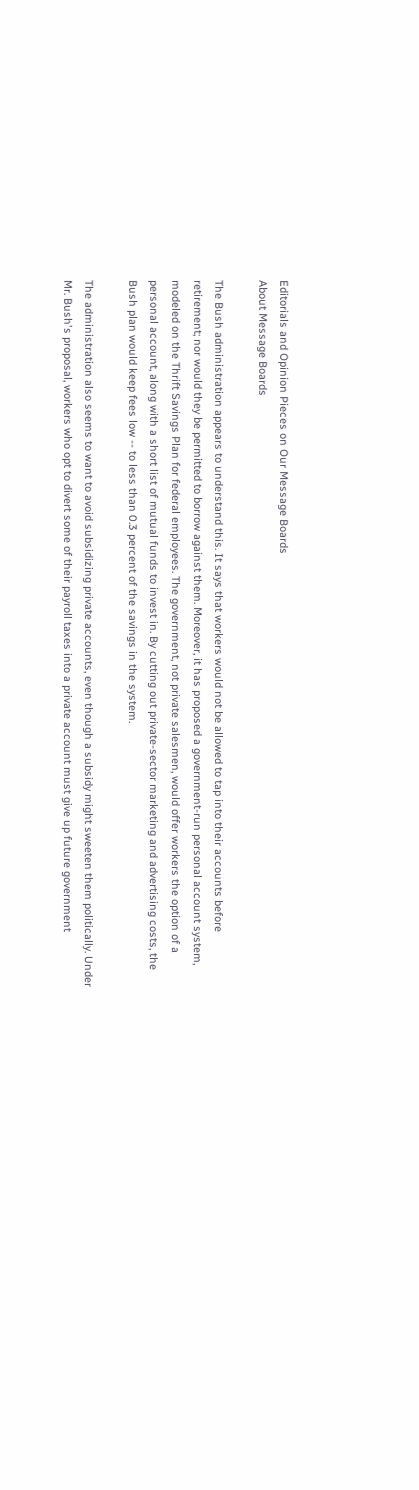Editorials and Opinion Pieces on Our Message Boards
About Message Boards

The Bush administration appears to understand this. It says that workers would not be allowed to tap into their accounts before retirement; nor would they be permitted to borrow against them. Moreover, it has proposed a government-run personal account system, modeled on the Thrift Savings Plan for federal employees. The government, not private salesmen, would offer workers the option of a personal account, along with a short list of mutual funds to invest in. By cutting out private-sector marketing and advertising costs, the Bush plan would keep fees low -- to less than 0.3 percent of the savings in the system.

The administration also seems to want to avoid subsidizing private accounts, even though a subsidy might sweeten them politically. Under Mr. Bush's proposal, workers who opt to divert some of their payroll taxes into a private account must give up future government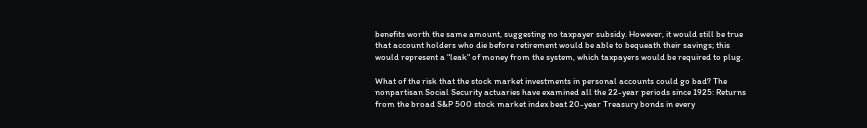benefits worth the same amount, suggesting no taxpayer subsidy. However, it would still be true that account holders who die before retirement would be able to bequeath their savings; this would represent a "leak" of money from the system, which taxpayers would be required to plug.

What of the risk that the stock market investments in personal accounts could go bad? The nonpartisan Social Security actuaries have examined all the 22-year periods since 1925: Returns from the broad S&P 500 stock market index beat 20-year Treasury bonds in every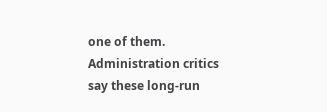one of them. Administration critics say these long-run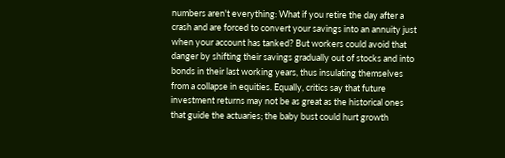numbers aren't everything: What if you retire the day after a crash and are forced to convert your savings into an annuity just when your account has tanked? But workers could avoid that danger by shifting their savings gradually out of stocks and into bonds in their last working years, thus insulating themselves from a collapse in equities. Equally, critics say that future investment returns may not be as great as the historical ones that guide the actuaries; the baby bust could hurt growth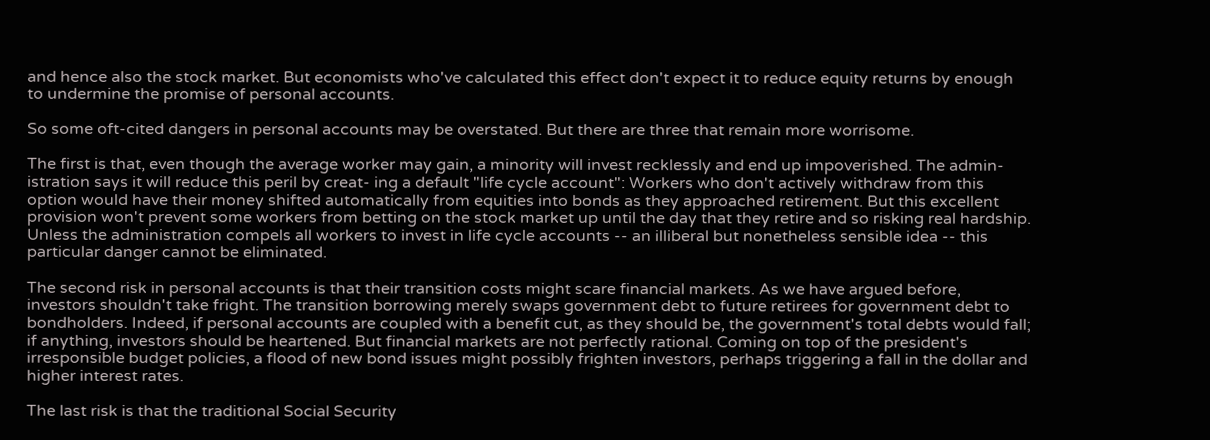and hence also the stock market. But economists who've calculated this effect don't expect it to reduce equity returns by enough to undermine the promise of personal accounts.

So some oft-cited dangers in personal accounts may be overstated. But there are three that remain more worrisome.

The first is that, even though the average worker may gain, a minority will invest recklessly and end up impoverished. The admin- istration says it will reduce this peril by creat- ing a default "life cycle account": Workers who don't actively withdraw from this option would have their money shifted automatically from equities into bonds as they approached retirement. But this excellent provision won't prevent some workers from betting on the stock market up until the day that they retire and so risking real hardship. Unless the administration compels all workers to invest in life cycle accounts -- an illiberal but nonetheless sensible idea -- this particular danger cannot be eliminated.

The second risk in personal accounts is that their transition costs might scare financial markets. As we have argued before, investors shouldn't take fright. The transition borrowing merely swaps government debt to future retirees for government debt to bondholders. Indeed, if personal accounts are coupled with a benefit cut, as they should be, the government's total debts would fall; if anything, investors should be heartened. But financial markets are not perfectly rational. Coming on top of the president's irresponsible budget policies, a flood of new bond issues might possibly frighten investors, perhaps triggering a fall in the dollar and higher interest rates.

The last risk is that the traditional Social Security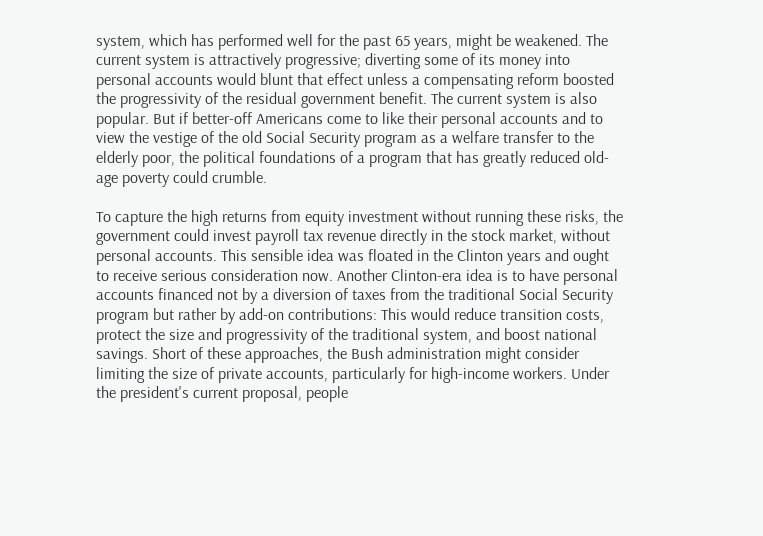system, which has performed well for the past 65 years, might be weakened. The current system is attractively progressive; diverting some of its money into personal accounts would blunt that effect unless a compensating reform boosted the progressivity of the residual government benefit. The current system is also popular. But if better-off Americans come to like their personal accounts and to view the vestige of the old Social Security program as a welfare transfer to the elderly poor, the political foundations of a program that has greatly reduced old-age poverty could crumble.

To capture the high returns from equity investment without running these risks, the government could invest payroll tax revenue directly in the stock market, without personal accounts. This sensible idea was floated in the Clinton years and ought to receive serious consideration now. Another Clinton-era idea is to have personal accounts financed not by a diversion of taxes from the traditional Social Security program but rather by add-on contributions: This would reduce transition costs, protect the size and progressivity of the traditional system, and boost national savings. Short of these approaches, the Bush administration might consider limiting the size of private accounts, particularly for high-income workers. Under the president's current proposal, people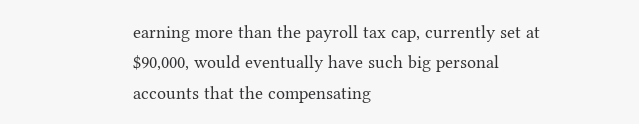earning more than the payroll tax cap, currently set at $90,000, would eventually have such big personal accounts that the compensating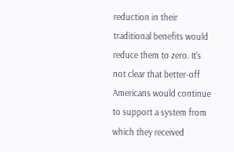reduction in their traditional benefits would reduce them to zero. It's not clear that better-off Americans would continue to support a system from which they received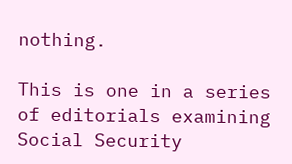nothing.

This is one in a series of editorials examining Social Security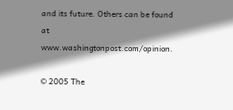and its future. Others can be found at www.washingtonpost.com/opinion.

© 2005 The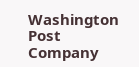Washington Post Company